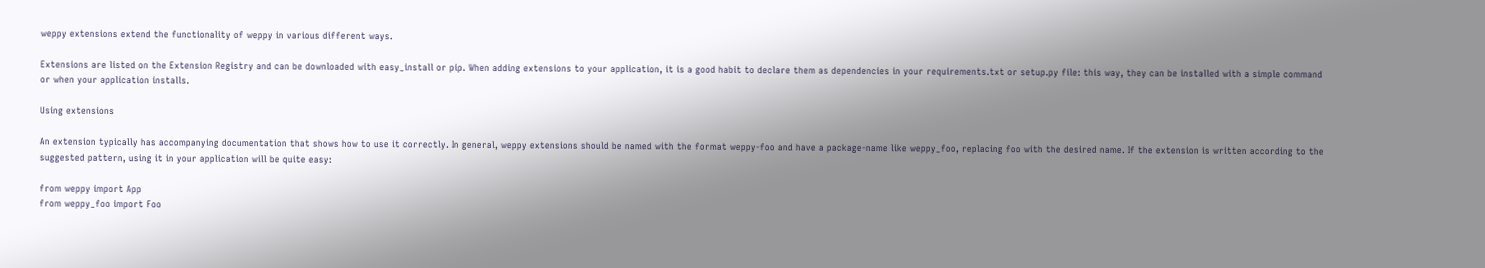weppy extensions extend the functionality of weppy in various different ways.

Extensions are listed on the Extension Registry and can be downloaded with easy_install or pip. When adding extensions to your application, it is a good habit to declare them as dependencies in your requirements.txt or setup.py file: this way, they can be installed with a simple command or when your application installs.

Using extensions

An extension typically has accompanying documentation that shows how to use it correctly. In general, weppy extensions should be named with the format weppy-foo and have a package-name like weppy_foo, replacing foo with the desired name. If the extension is written according to the suggested pattern, using it in your application will be quite easy:

from weppy import App
from weppy_foo import Foo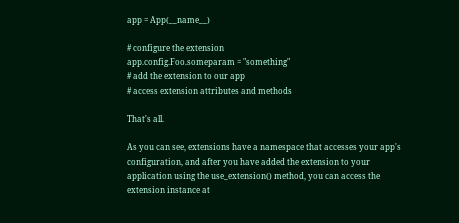app = App(__name__)

# configure the extension
app.config.Foo.someparam = "something"
# add the extension to our app
# access extension attributes and methods

That's all.

As you can see, extensions have a namespace that accesses your app's configuration, and after you have added the extension to your application using the use_extension() method, you can access the extension instance at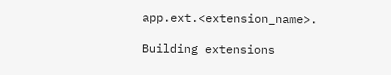app.ext.<extension_name>.

Building extensions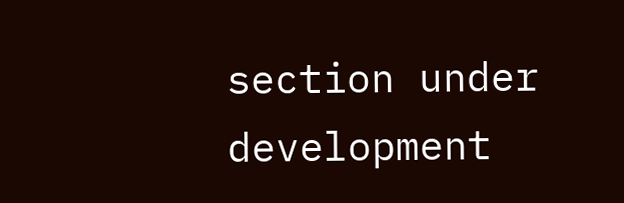section under development